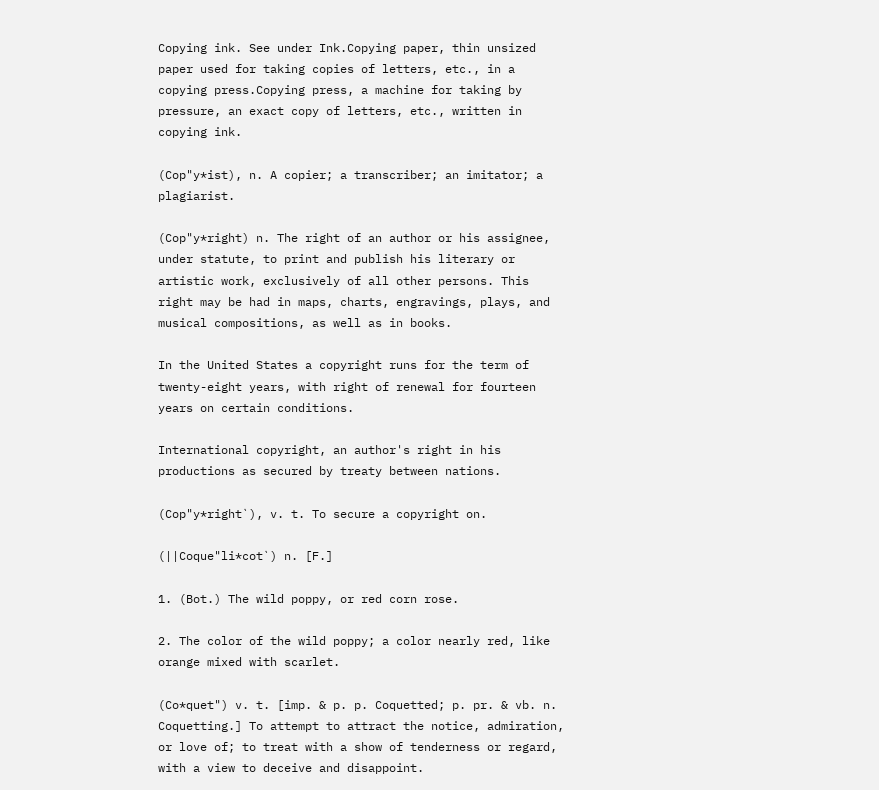Copying ink. See under Ink.Copying paper, thin unsized paper used for taking copies of letters, etc., in a copying press.Copying press, a machine for taking by pressure, an exact copy of letters, etc., written in copying ink.

(Cop"y*ist), n. A copier; a transcriber; an imitator; a plagiarist.

(Cop"y*right) n. The right of an author or his assignee, under statute, to print and publish his literary or artistic work, exclusively of all other persons. This right may be had in maps, charts, engravings, plays, and musical compositions, as well as in books.

In the United States a copyright runs for the term of twenty-eight years, with right of renewal for fourteen years on certain conditions.

International copyright, an author's right in his productions as secured by treaty between nations.

(Cop"y*right`), v. t. To secure a copyright on.

(||Coque"li*cot`) n. [F.]

1. (Bot.) The wild poppy, or red corn rose.

2. The color of the wild poppy; a color nearly red, like orange mixed with scarlet.

(Co*quet") v. t. [imp. & p. p. Coquetted; p. pr. & vb. n. Coquetting.] To attempt to attract the notice, admiration, or love of; to treat with a show of tenderness or regard, with a view to deceive and disappoint.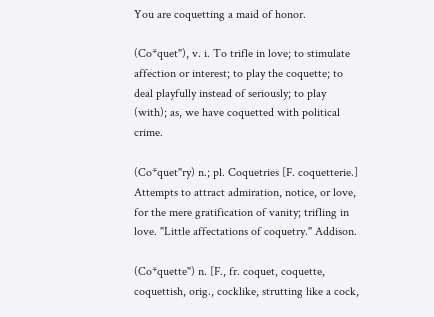You are coquetting a maid of honor.

(Co*quet"), v. i. To trifle in love; to stimulate affection or interest; to play the coquette; to deal playfully instead of seriously; to play (with); as, we have coquetted with political crime.

(Co*quet"ry) n.; pl. Coquetries [F. coquetterie.] Attempts to attract admiration, notice, or love, for the mere gratification of vanity; trifling in love. "Little affectations of coquetry." Addison.

(Co*quette") n. [F., fr. coquet, coquette, coquettish, orig., cocklike, strutting like a cock,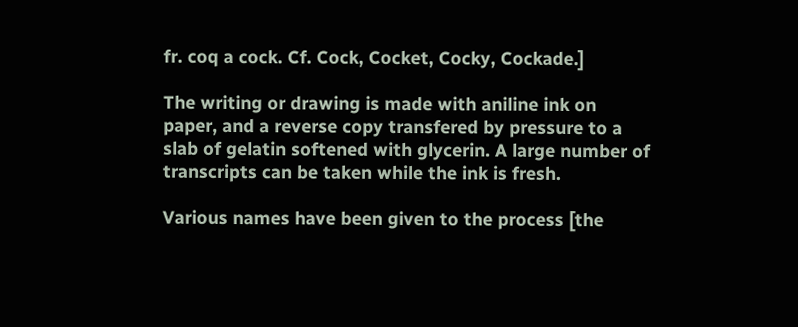fr. coq a cock. Cf. Cock, Cocket, Cocky, Cockade.]

The writing or drawing is made with aniline ink on paper, and a reverse copy transfered by pressure to a slab of gelatin softened with glycerin. A large number of transcripts can be taken while the ink is fresh.

Various names have been given to the process [the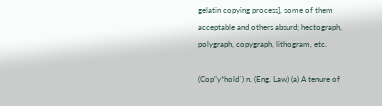gelatin copying process], some of them acceptable and others absurd; hectograph, polygraph, copygraph, lithogram, etc.

(Cop"y*hold`) n. (Eng. Law) (a) A tenure of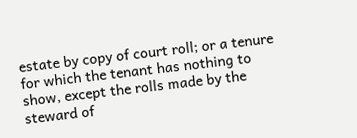estate by copy of court roll; or a tenure for which the tenant has nothing to show, except the rolls made by the steward of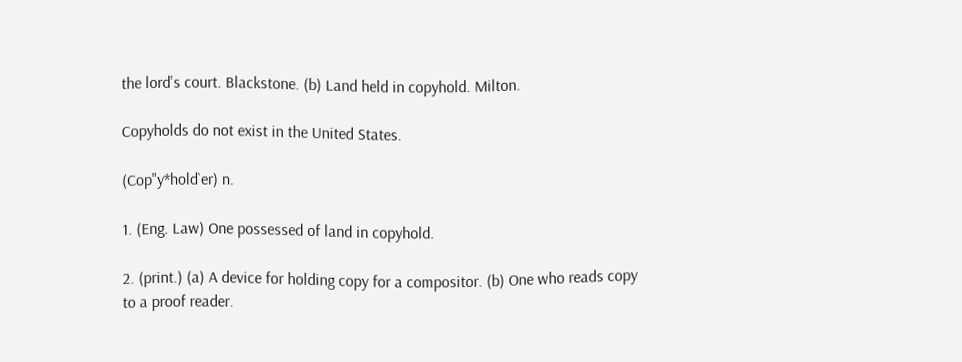the lord's court. Blackstone. (b) Land held in copyhold. Milton.

Copyholds do not exist in the United States.

(Cop"y*hold`er) n.

1. (Eng. Law) One possessed of land in copyhold.

2. (print.) (a) A device for holding copy for a compositor. (b) One who reads copy to a proof reader.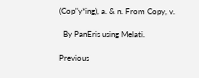(Cop"y*ing), a. & n. From Copy, v.

  By PanEris using Melati.

Previous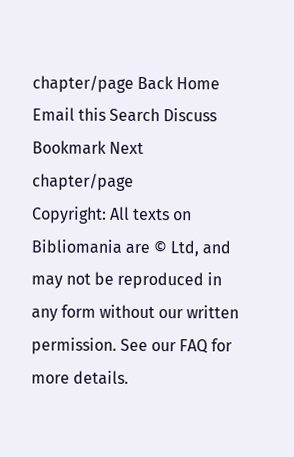chapter/page Back Home Email this Search Discuss Bookmark Next chapter/page
Copyright: All texts on Bibliomania are © Ltd, and may not be reproduced in any form without our written permission. See our FAQ for more details.